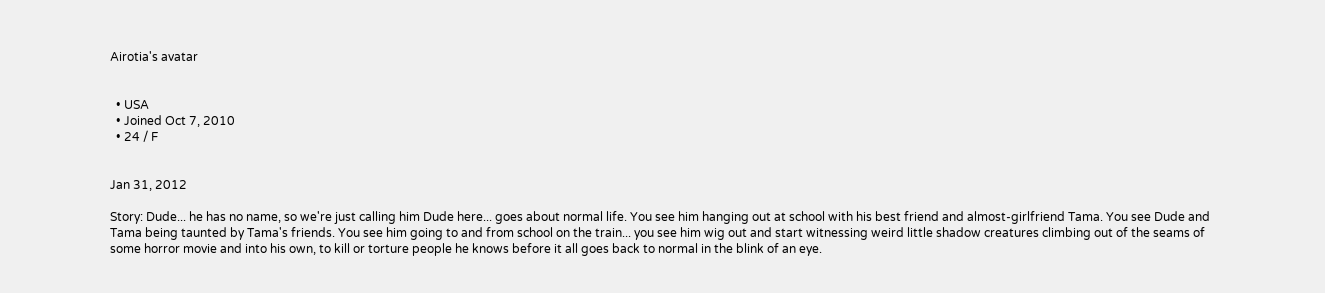Airotia's avatar


  • USA
  • Joined Oct 7, 2010
  • 24 / F


Jan 31, 2012

Story: Dude... he has no name, so we're just calling him Dude here... goes about normal life. You see him hanging out at school with his best friend and almost-girlfriend Tama. You see Dude and Tama being taunted by Tama's friends. You see him going to and from school on the train... you see him wig out and start witnessing weird little shadow creatures climbing out of the seams of some horror movie and into his own, to kill or torture people he knows before it all goes back to normal in the blink of an eye.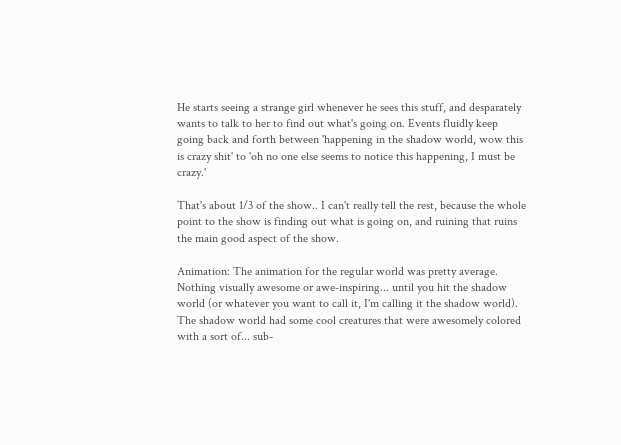He starts seeing a strange girl whenever he sees this stuff, and desparately wants to talk to her to find out what's going on. Events fluidly keep going back and forth between 'happening in the shadow world, wow this is crazy shit' to 'oh no one else seems to notice this happening, I must be crazy.'

That's about 1/3 of the show.. I can't really tell the rest, because the whole point to the show is finding out what is going on, and ruining that ruins the main good aspect of the show.

Animation: The animation for the regular world was pretty average. Nothing visually awesome or awe-inspiring... until you hit the shadow world (or whatever you want to call it, I'm calling it the shadow world). The shadow world had some cool creatures that were awesomely colored with a sort of... sub-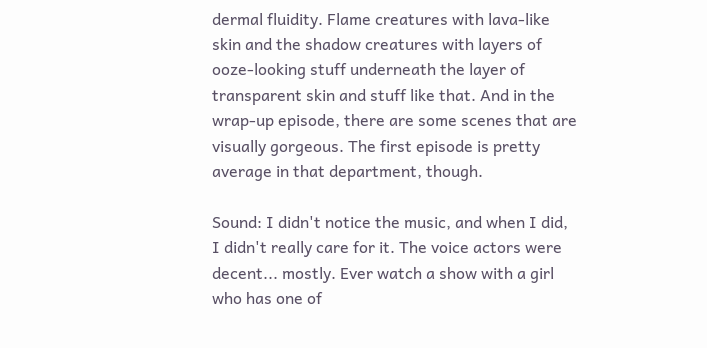dermal fluidity. Flame creatures with lava-like skin and the shadow creatures with layers of ooze-looking stuff underneath the layer of transparent skin and stuff like that. And in the wrap-up episode, there are some scenes that are visually gorgeous. The first episode is pretty average in that department, though.

Sound: I didn't notice the music, and when I did, I didn't really care for it. The voice actors were decent... mostly. Ever watch a show with a girl who has one of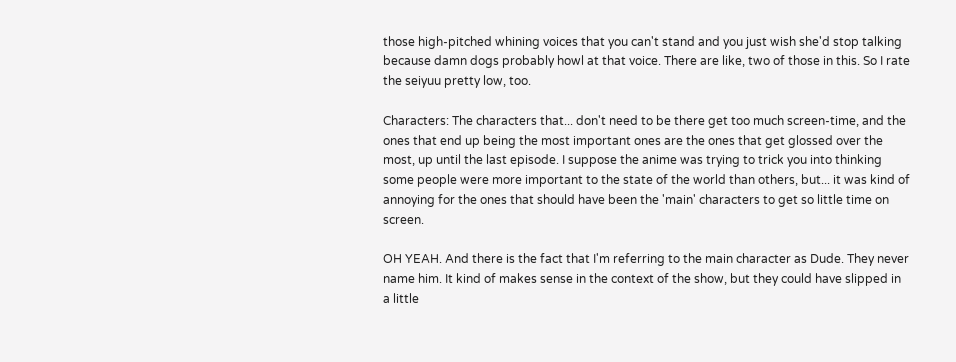those high-pitched whining voices that you can't stand and you just wish she'd stop talking because damn dogs probably howl at that voice. There are like, two of those in this. So I rate the seiyuu pretty low, too.

Characters: The characters that... don't need to be there get too much screen-time, and the ones that end up being the most important ones are the ones that get glossed over the most, up until the last episode. I suppose the anime was trying to trick you into thinking some people were more important to the state of the world than others, but... it was kind of annoying for the ones that should have been the 'main' characters to get so little time on screen.

OH YEAH. And there is the fact that I'm referring to the main character as Dude. They never name him. It kind of makes sense in the context of the show, but they could have slipped in a little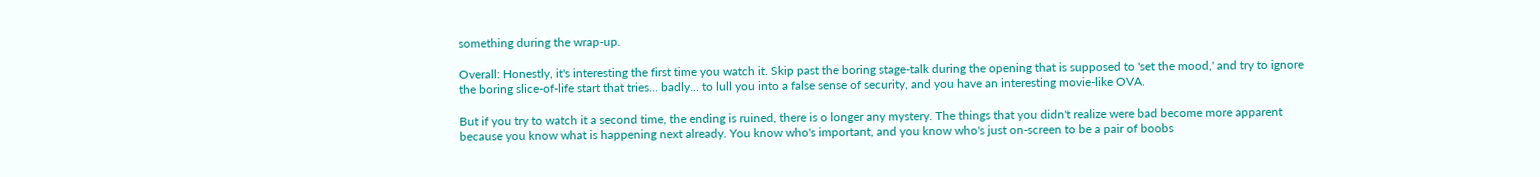something during the wrap-up.

Overall: Honestly, it's interesting the first time you watch it. Skip past the boring stage-talk during the opening that is supposed to 'set the mood,' and try to ignore the boring slice-of-life start that tries... badly... to lull you into a false sense of security, and you have an interesting movie-like OVA.

But if you try to watch it a second time, the ending is ruined, there is o longer any mystery. The things that you didn't realize were bad become more apparent because you know what is happening next already. You know who's important, and you know who's just on-screen to be a pair of boobs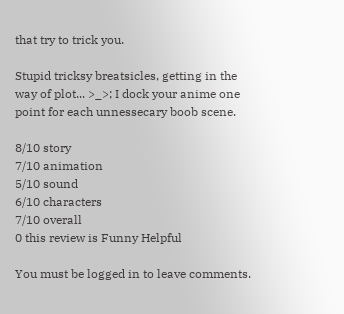that try to trick you.

Stupid tricksy breatsicles, getting in the way of plot... >_>; I dock your anime one point for each unnessecary boob scene.

8/10 story
7/10 animation
5/10 sound
6/10 characters
7/10 overall
0 this review is Funny Helpful

You must be logged in to leave comments.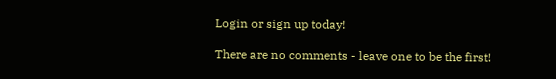Login or sign up today!

There are no comments - leave one to be the first!